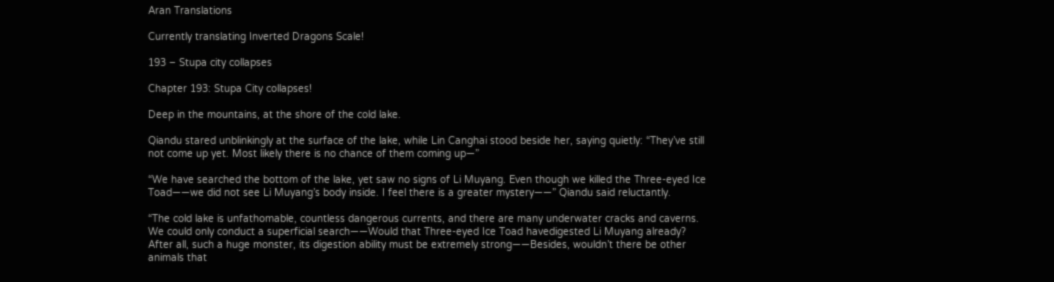Aran Translations

Currently translating Inverted Dragons Scale!

193 – Stupa city collapses

Chapter 193: Stupa City collapses!

Deep in the mountains, at the shore of the cold lake.

Qiandu stared unblinkingly at the surface of the lake, while Lin Canghai stood beside her, saying quietly: “They’ve still not come up yet. Most likely there is no chance of them coming up—”

“We have searched the bottom of the lake, yet saw no signs of Li Muyang. Even though we killed the Three-eyed Ice Toad——we did not see Li Muyang’s body inside. I feel there is a greater mystery——” Qiandu said reluctantly.

“The cold lake is unfathomable, countless dangerous currents, and there are many underwater cracks and caverns. We could only conduct a superficial search——Would that Three-eyed Ice Toad havedigested Li Muyang already? After all, such a huge monster, its digestion ability must be extremely strong——Besides, wouldn’t there be other animals that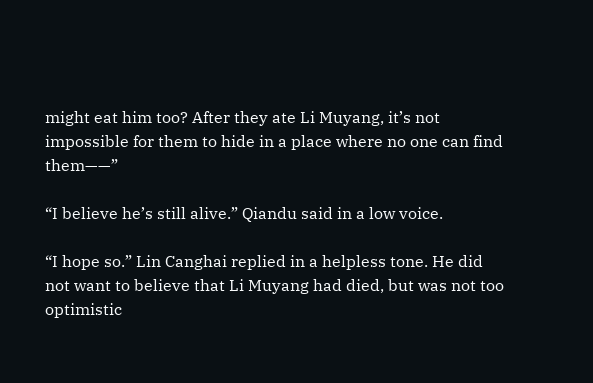might eat him too? After they ate Li Muyang, it’s not impossible for them to hide in a place where no one can find them——”

“I believe he’s still alive.” Qiandu said in a low voice.

“I hope so.” Lin Canghai replied in a helpless tone. He did not want to believe that Li Muyang had died, but was not too optimistic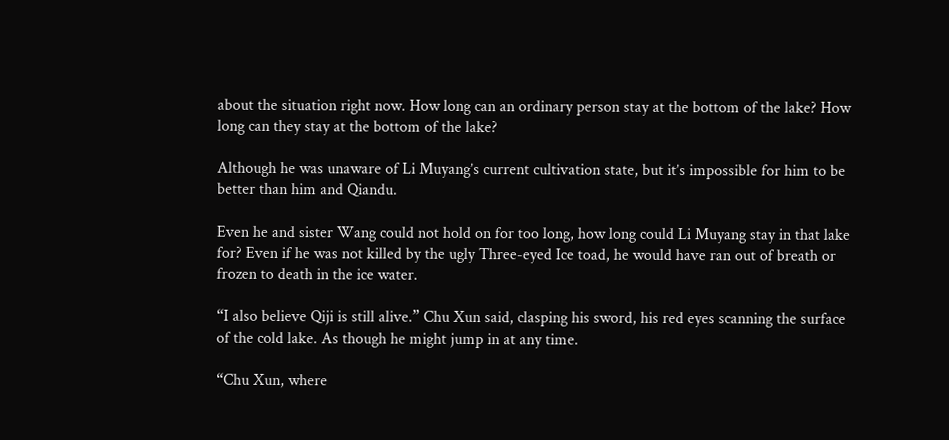about the situation right now. How long can an ordinary person stay at the bottom of the lake? How long can they stay at the bottom of the lake?

Although he was unaware of Li Muyang’s current cultivation state, but it’s impossible for him to be better than him and Qiandu.

Even he and sister Wang could not hold on for too long, how long could Li Muyang stay in that lake for? Even if he was not killed by the ugly Three-eyed Ice toad, he would have ran out of breath or frozen to death in the ice water.

“I also believe Qiji is still alive.” Chu Xun said, clasping his sword, his red eyes scanning the surface of the cold lake. As though he might jump in at any time.

“Chu Xun, where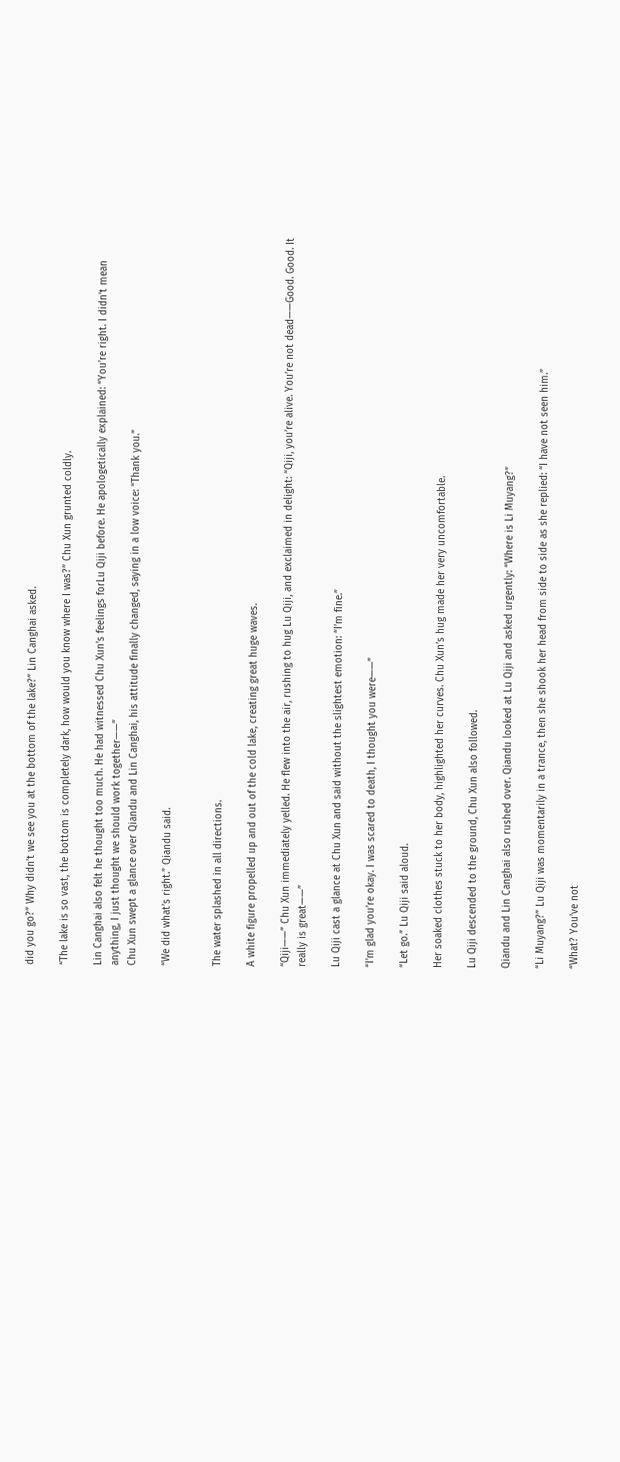did you go?” Why didn’t we see you at the bottom of the lake?” Lin Canghai asked.

“The lake is so vast, the bottom is completely dark, how would you know where I was?” Chu Xun grunted coldly.

Lin Canghai also felt he thought too much. He had witnessed Chu Xun’s feelings forLu Qiji before. He apologetically explained: “You’re right. I didn’t mean anything, I just thought we should work together——”
Chu Xun swept a glance over Qiandu and Lin Canghai, his attitude finally changed, saying in a low voice: “Thank you.”

“We did what’s right.” Qiandu said.


The water splashed in all directions.

A white figure propelled up and out of the cold lake, creating great huge waves.

“Qiji——” Chu Xun immediately yelled. He flew into the air, rushing to hug Lu Qiji, and exclaimed in delight: “Qiji, you’re alive. You’re not dead——Good. Good. It really is great——”

Lu Qiji cast a glance at Chu Xun and said without the slightest emotion: “I’m fine.”

“I’m glad you’re okay. I was scared to death, I thought you were——”

“Let go.” Lu Qiji said aloud.

Her soaked clothes stuck to her body, highlighted her curves. Chu Xun’s hug made her very uncomfortable.

Lu Qiji descended to the ground, Chu Xun also followed.

Qiandu and Lin Canghai also rushed over. Qiandu looked at Lu Qiji and asked urgently: “Where is Li Muyang?”

“Li Muyang?” Lu Qiji was momentarily in a trance, then she shook her head from side to side as she replied: “I have not seen him.”

“What? You’ve not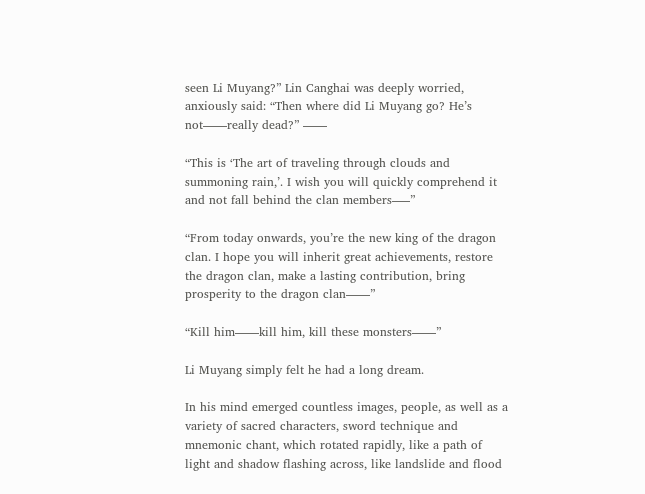seen Li Muyang?” Lin Canghai was deeply worried, anxiously said: “Then where did Li Muyang go? He’s not——really dead?” ——

“This is ‘The art of traveling through clouds and summoning rain,’. I wish you will quickly comprehend it and not fall behind the clan members—–”

“From today onwards, you’re the new king of the dragon clan. I hope you will inherit great achievements, restore the dragon clan, make a lasting contribution, bring prosperity to the dragon clan——”

“Kill him——kill him, kill these monsters——”

Li Muyang simply felt he had a long dream.

In his mind emerged countless images, people, as well as a variety of sacred characters, sword technique and mnemonic chant, which rotated rapidly, like a path of light and shadow flashing across, like landslide and flood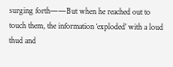surging forth——But when he reached out to touch them, the information ‘exploded’ with a loud thud and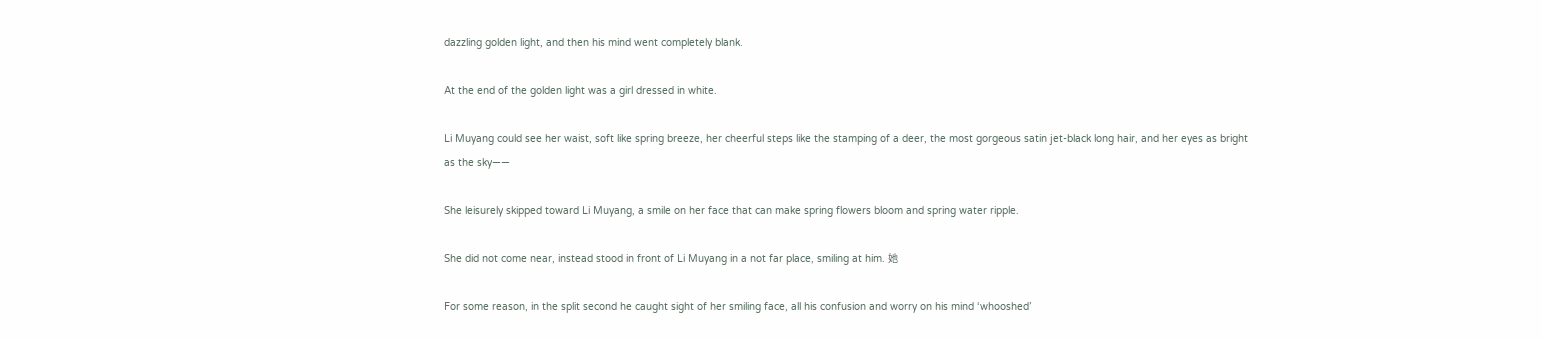dazzling golden light, and then his mind went completely blank.

At the end of the golden light was a girl dressed in white.

Li Muyang could see her waist, soft like spring breeze, her cheerful steps like the stamping of a deer, the most gorgeous satin jet-black long hair, and her eyes as bright as the sky——

She leisurely skipped toward Li Muyang, a smile on her face that can make spring flowers bloom and spring water ripple.

She did not come near, instead stood in front of Li Muyang in a not far place, smiling at him. 她

For some reason, in the split second he caught sight of her smiling face, all his confusion and worry on his mind ‘whooshed’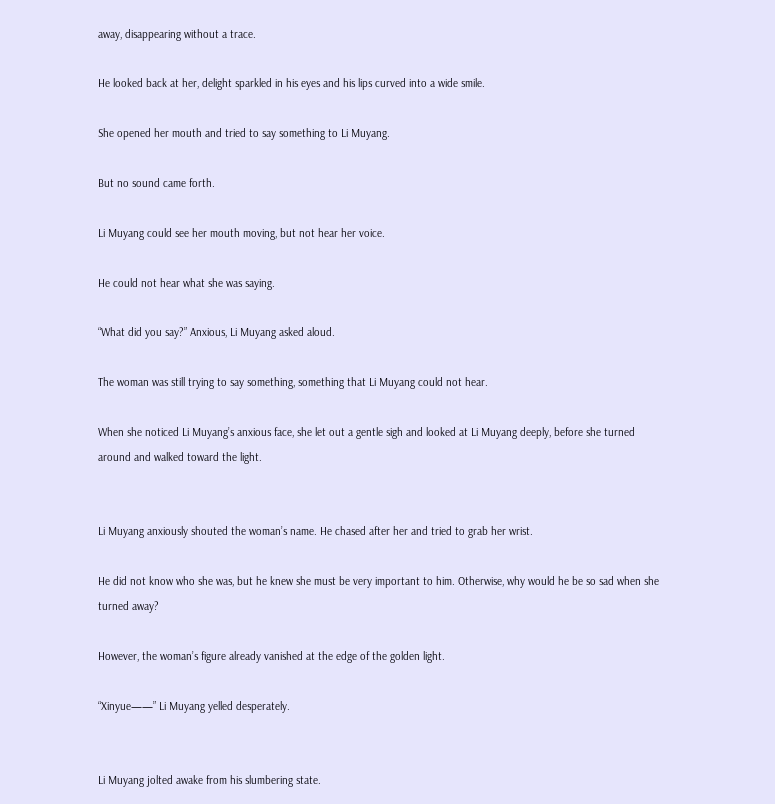away, disappearing without a trace.

He looked back at her, delight sparkled in his eyes and his lips curved into a wide smile.

She opened her mouth and tried to say something to Li Muyang.

But no sound came forth.

Li Muyang could see her mouth moving, but not hear her voice.

He could not hear what she was saying.

“What did you say?” Anxious, Li Muyang asked aloud.

The woman was still trying to say something, something that Li Muyang could not hear.

When she noticed Li Muyang’s anxious face, she let out a gentle sigh and looked at Li Muyang deeply, before she turned around and walked toward the light.


Li Muyang anxiously shouted the woman’s name. He chased after her and tried to grab her wrist.

He did not know who she was, but he knew she must be very important to him. Otherwise, why would he be so sad when she turned away?

However, the woman’s figure already vanished at the edge of the golden light.

“Xinyue——” Li Muyang yelled desperately.


Li Muyang jolted awake from his slumbering state.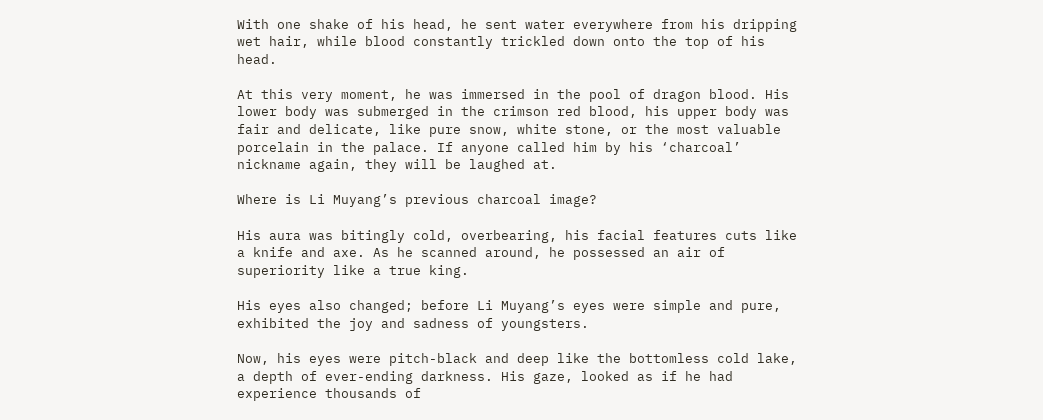With one shake of his head, he sent water everywhere from his dripping wet hair, while blood constantly trickled down onto the top of his head.

At this very moment, he was immersed in the pool of dragon blood. His lower body was submerged in the crimson red blood, his upper body was fair and delicate, like pure snow, white stone, or the most valuable porcelain in the palace. If anyone called him by his ‘charcoal’ nickname again, they will be laughed at.

Where is Li Muyang’s previous charcoal image?

His aura was bitingly cold, overbearing, his facial features cuts like a knife and axe. As he scanned around, he possessed an air of superiority like a true king.

His eyes also changed; before Li Muyang’s eyes were simple and pure, exhibited the joy and sadness of youngsters.

Now, his eyes were pitch-black and deep like the bottomless cold lake, a depth of ever-ending darkness. His gaze, looked as if he had experience thousands of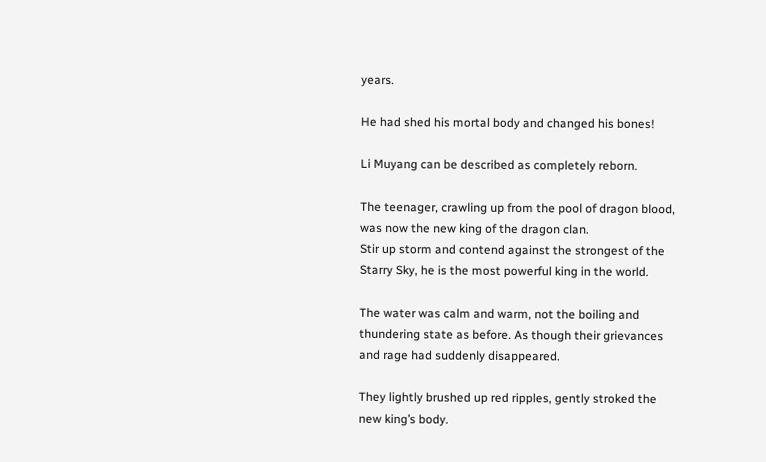years.

He had shed his mortal body and changed his bones!

Li Muyang can be described as completely reborn.

The teenager, crawling up from the pool of dragon blood, was now the new king of the dragon clan.
Stir up storm and contend against the strongest of the Starry Sky, he is the most powerful king in the world.

The water was calm and warm, not the boiling and thundering state as before. As though their grievances and rage had suddenly disappeared.

They lightly brushed up red ripples, gently stroked the new king’s body.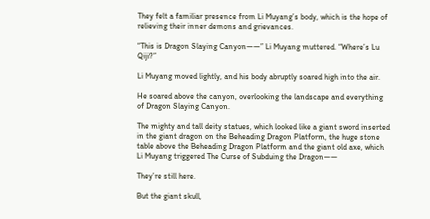They felt a familiar presence from Li Muyang’s body, which is the hope of relieving their inner demons and grievances.

“This is Dragon Slaying Canyon——” Li Muyang muttered. “Where’s Lu Qiji?”

Li Muyang moved lightly, and his body abruptly soared high into the air.

He soared above the canyon, overlooking the landscape and everything of Dragon Slaying Canyon.

The mighty and tall deity statues, which looked like a giant sword inserted in the giant dragon on the Beheading Dragon Platform, the huge stone table above the Beheading Dragon Platform and the giant old axe, which Li Muyang triggered The Curse of Subduing the Dragon——

They’re still here.

But the giant skull,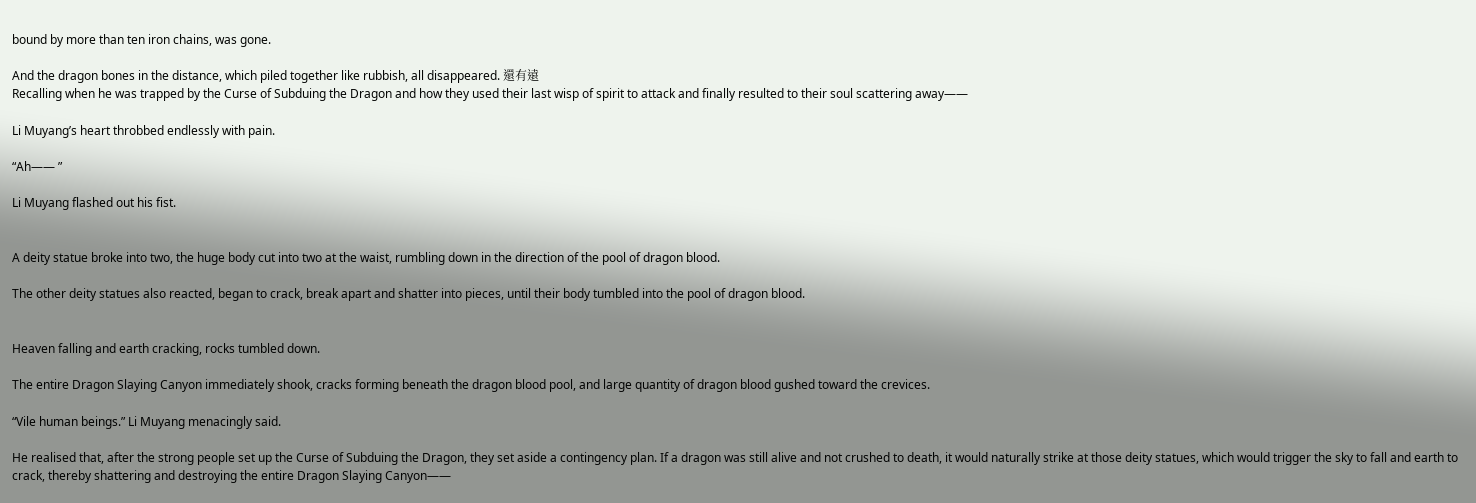bound by more than ten iron chains, was gone.

And the dragon bones in the distance, which piled together like rubbish, all disappeared. 還有遠
Recalling when he was trapped by the Curse of Subduing the Dragon and how they used their last wisp of spirit to attack and finally resulted to their soul scattering away——

Li Muyang’s heart throbbed endlessly with pain.

“Ah—— ”

Li Muyang flashed out his fist.


A deity statue broke into two, the huge body cut into two at the waist, rumbling down in the direction of the pool of dragon blood.

The other deity statues also reacted, began to crack, break apart and shatter into pieces, until their body tumbled into the pool of dragon blood.


Heaven falling and earth cracking, rocks tumbled down.

The entire Dragon Slaying Canyon immediately shook, cracks forming beneath the dragon blood pool, and large quantity of dragon blood gushed toward the crevices.

“Vile human beings.” Li Muyang menacingly said.

He realised that, after the strong people set up the Curse of Subduing the Dragon, they set aside a contingency plan. If a dragon was still alive and not crushed to death, it would naturally strike at those deity statues, which would trigger the sky to fall and earth to crack, thereby shattering and destroying the entire Dragon Slaying Canyon——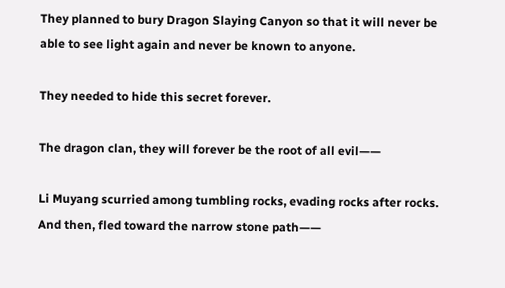They planned to bury Dragon Slaying Canyon so that it will never be able to see light again and never be known to anyone.

They needed to hide this secret forever.

The dragon clan, they will forever be the root of all evil——

Li Muyang scurried among tumbling rocks, evading rocks after rocks. And then, fled toward the narrow stone path——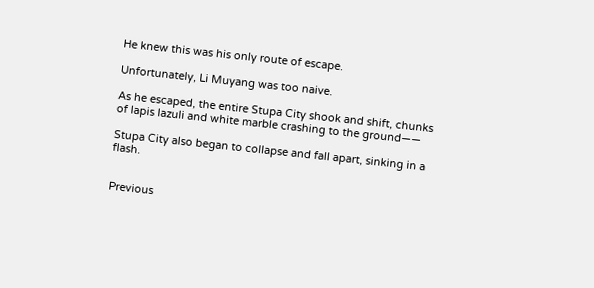He knew this was his only route of escape.

Unfortunately, Li Muyang was too naive.

As he escaped, the entire Stupa City shook and shift, chunks of lapis lazuli and white marble crashing to the ground——

Stupa City also began to collapse and fall apart, sinking in a flash.


Previous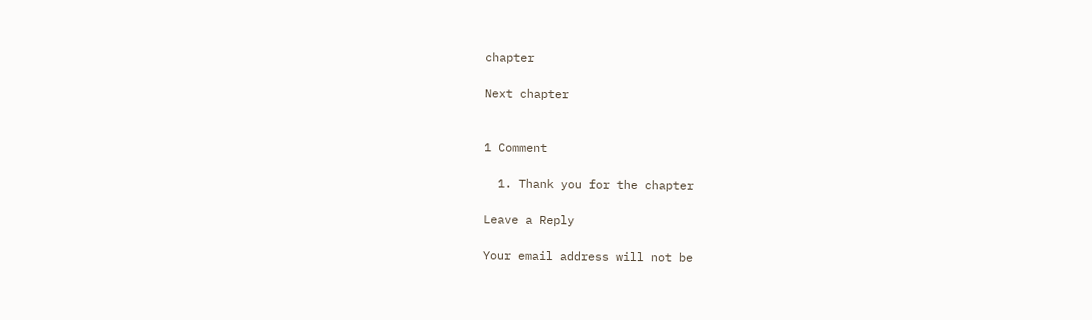chapter

Next chapter


1 Comment

  1. Thank you for the chapter

Leave a Reply

Your email address will not be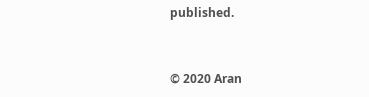published.


© 2020 Aran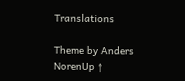Translations

Theme by Anders NorenUp ↑